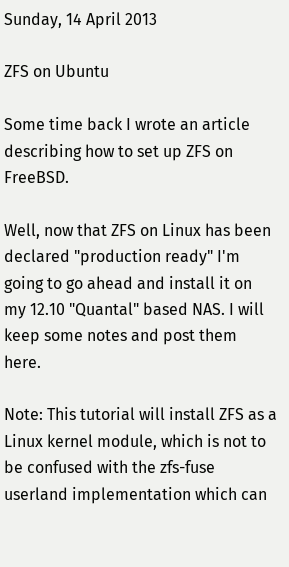Sunday, 14 April 2013

ZFS on Ubuntu

Some time back I wrote an article describing how to set up ZFS on FreeBSD.

Well, now that ZFS on Linux has been declared "production ready" I'm going to go ahead and install it on my 12.10 "Quantal" based NAS. I will keep some notes and post them here.

Note: This tutorial will install ZFS as a Linux kernel module, which is not to be confused with the zfs-fuse userland implementation which can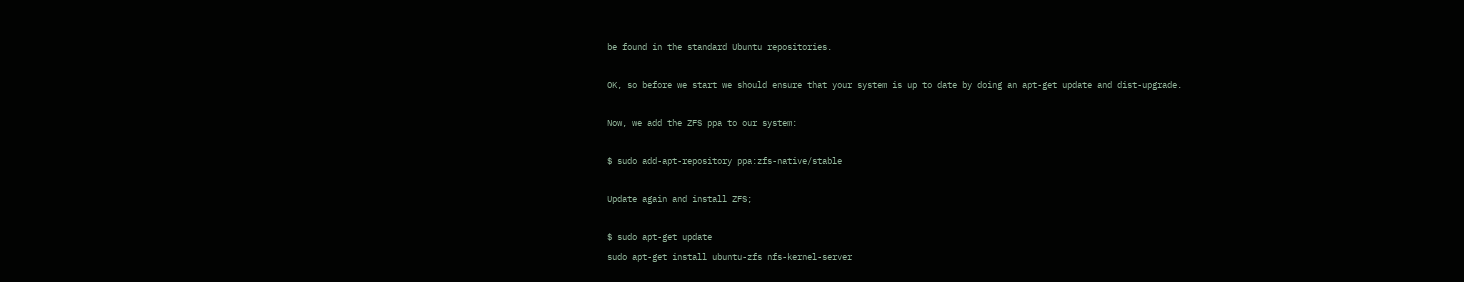be found in the standard Ubuntu repositories.

OK, so before we start we should ensure that your system is up to date by doing an apt-get update and dist-upgrade.

Now, we add the ZFS ppa to our system:

$ sudo add-apt-repository ppa:zfs-native/stable

Update again and install ZFS;

$ sudo apt-get update
sudo apt-get install ubuntu-zfs nfs-kernel-server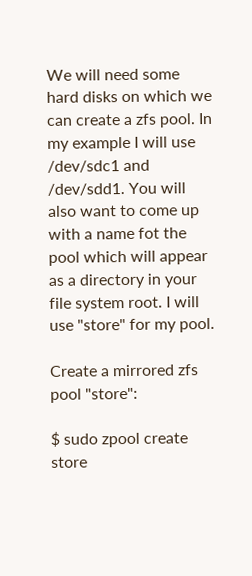We will need some hard disks on which we can create a zfs pool. In my example I will use /dev/sdc1 and /dev/sdd1. You will also want to come up with a name fot the pool which will appear as a directory in your file system root. I will use "store" for my pool.

Create a mirrored zfs pool "store":

$ sudo zpool create store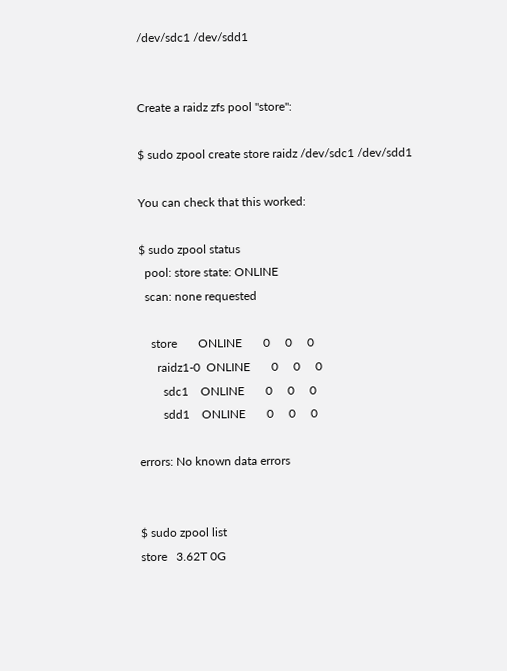/dev/sdc1 /dev/sdd1


Create a raidz zfs pool "store":

$ sudo zpool create store raidz /dev/sdc1 /dev/sdd1

You can check that this worked:

$ sudo zpool status
  pool: store state: ONLINE
  scan: none requested

    store       ONLINE       0     0     0
      raidz1-0  ONLINE       0     0     0
        sdc1    ONLINE       0     0     0
        sdd1    ONLINE       0     0     0

errors: No known data errors


$ sudo zpool list
store   3.62T 0G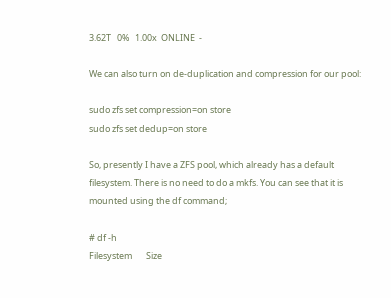3.62T   0%   1.00x  ONLINE  -

We can also turn on de-duplication and compression for our pool:

sudo zfs set compression=on store
sudo zfs set dedup=on store

So, presently I have a ZFS pool, which already has a default filesystem. There is no need to do a mkfs. You can see that it is mounted using the df command;

# df -h
Filesystem       Size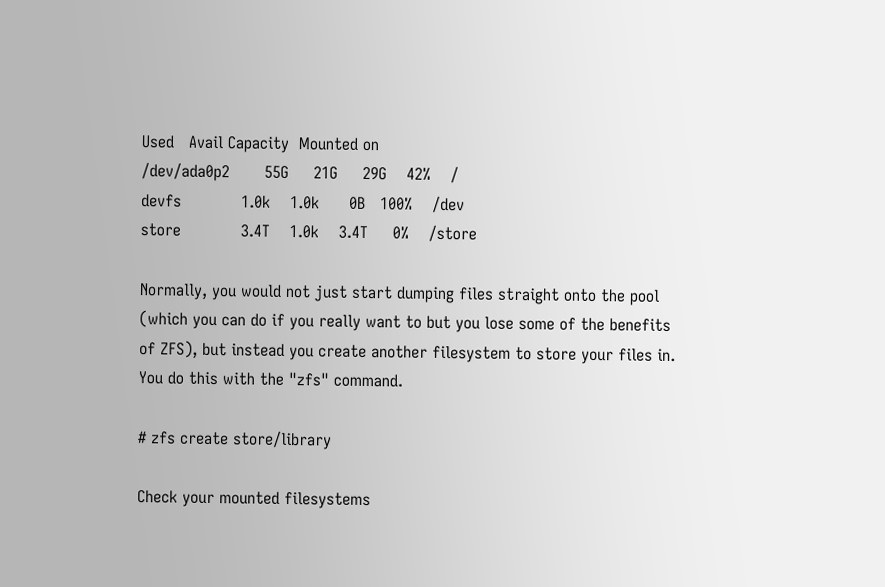Used   Avail Capacity  Mounted on
/dev/ada0p2       55G     21G     29G    42%    /
devfs            1.0k    1.0k      0B   100%    /dev
store            3.4T    1.0k    3.4T     0%    /store

Normally, you would not just start dumping files straight onto the pool (which you can do if you really want to but you lose some of the benefits of ZFS), but instead you create another filesystem to store your files in. You do this with the "zfs" command.

# zfs create store/library

Check your mounted filesystems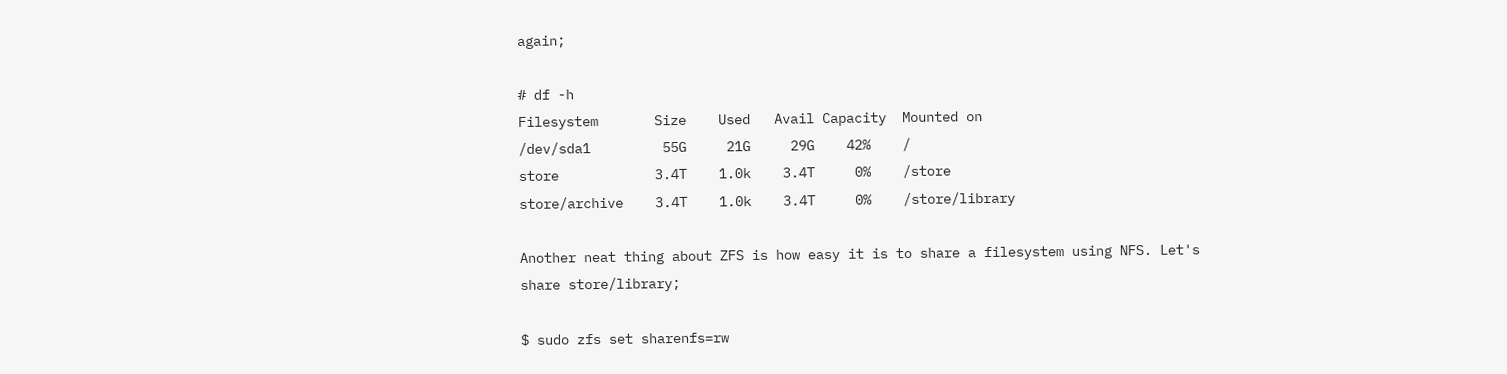again;

# df -h
Filesystem       Size    Used   Avail Capacity  Mounted on
/dev/sda1         55G     21G     29G    42%    /
store            3.4T    1.0k    3.4T     0%    /store
store/archive    3.4T    1.0k    3.4T     0%    /store/library

Another neat thing about ZFS is how easy it is to share a filesystem using NFS. Let's share store/library;

$ sudo zfs set sharenfs=rw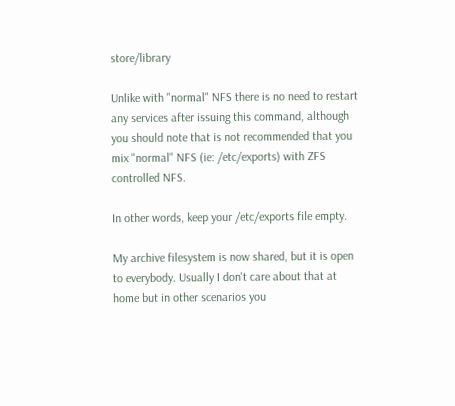store/library

Unlike with "normal" NFS there is no need to restart any services after issuing this command, although you should note that is not recommended that you mix "normal" NFS (ie: /etc/exports) with ZFS controlled NFS.

In other words, keep your /etc/exports file empty.

My archive filesystem is now shared, but it is open to everybody. Usually I don't care about that at home but in other scenarios you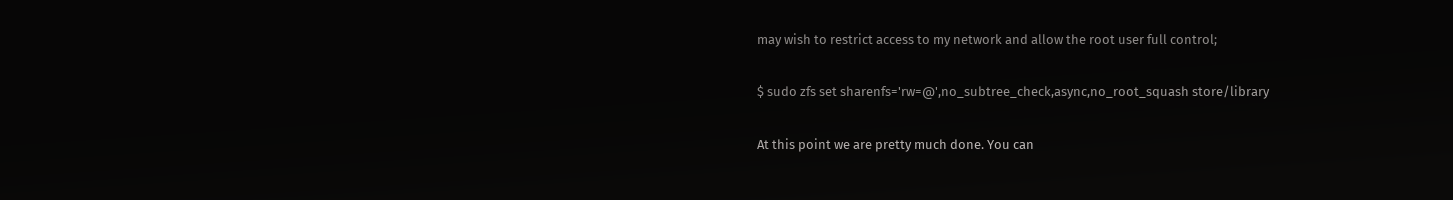may wish to restrict access to my network and allow the root user full control;

$ sudo zfs set sharenfs='rw=@',no_subtree_check,async,no_root_squash store/library

At this point we are pretty much done. You can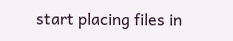start placing files in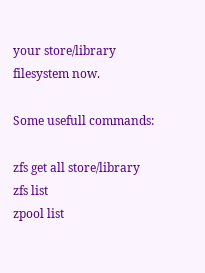your store/library filesystem now.

Some usefull commands:

zfs get all store/library
zfs list
zpool list